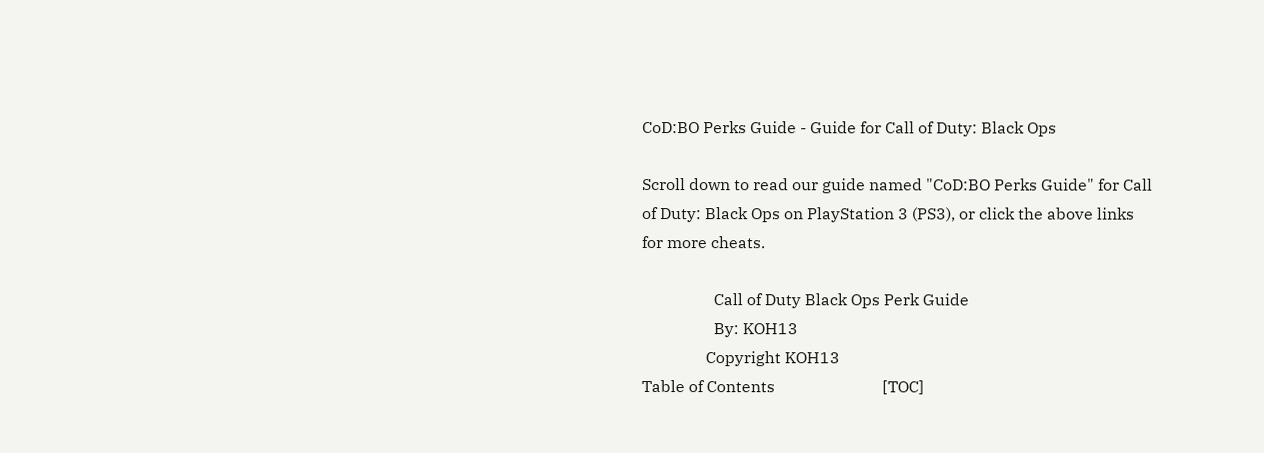CoD:BO Perks Guide - Guide for Call of Duty: Black Ops

Scroll down to read our guide named "CoD:BO Perks Guide" for Call of Duty: Black Ops on PlayStation 3 (PS3), or click the above links for more cheats.

                  Call of Duty Black Ops Perk Guide
                  By: KOH13
                Copyright KOH13
Table of Contents                           [TOC]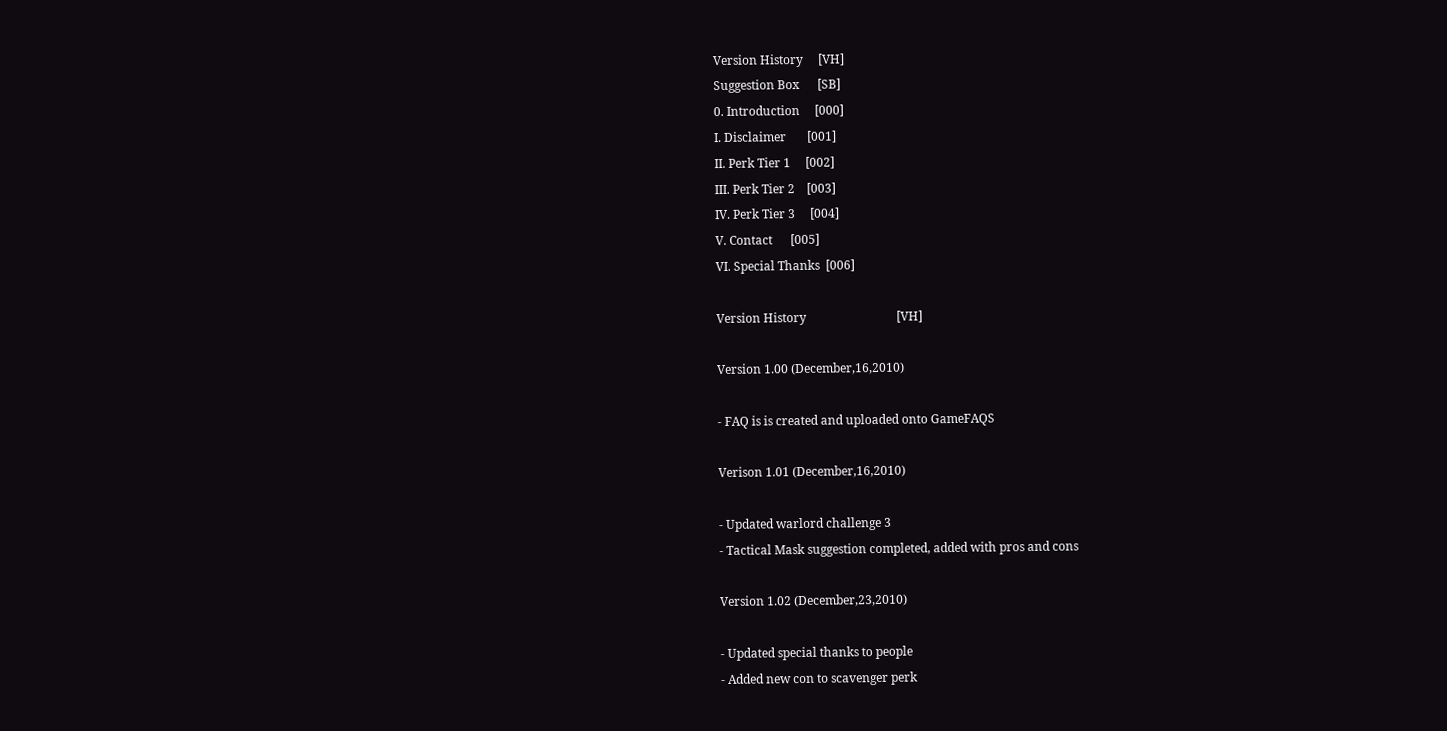Version History     [VH]
Suggestion Box      [SB]
0. Introduction     [000]
I. Disclaimer       [001]
II. Perk Tier 1     [002]
III. Perk Tier 2    [003]
IV. Perk Tier 3     [004]
V. Contact      [005]
VI. Special Thanks  [006]

Version History                              [VH]

Version 1.00 (December,16,2010)

- FAQ is is created and uploaded onto GameFAQS

Verison 1.01 (December,16,2010)

- Updated warlord challenge 3
- Tactical Mask suggestion completed, added with pros and cons

Version 1.02 (December,23,2010)

- Updated special thanks to people
- Added new con to scavenger perk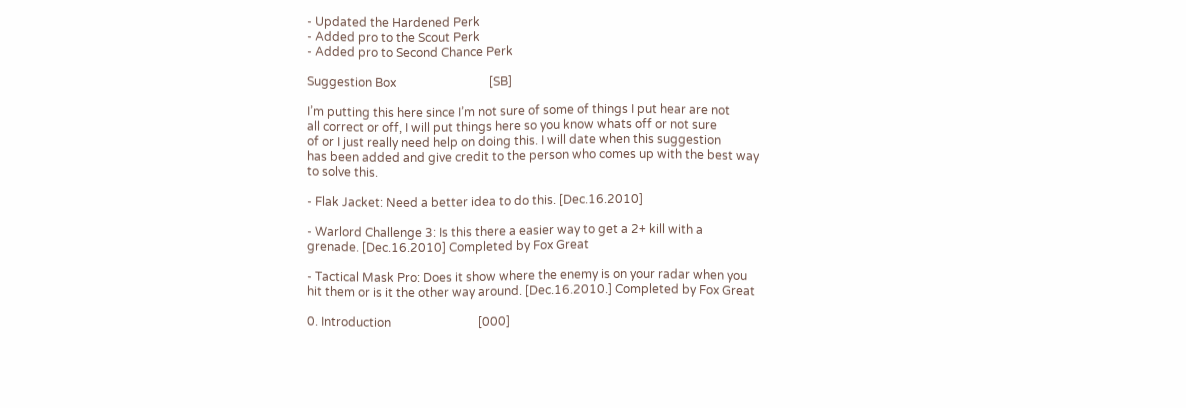- Updated the Hardened Perk
- Added pro to the Scout Perk
- Added pro to Second Chance Perk

Suggestion Box                               [SB]

I’m putting this here since I’m not sure of some of things I put hear are not
all correct or off, I will put things here so you know whats off or not sure
of or I just really need help on doing this. I will date when this suggestion
has been added and give credit to the person who comes up with the best way
to solve this.

- Flak Jacket: Need a better idea to do this. [Dec.16.2010]

- Warlord Challenge 3: Is this there a easier way to get a 2+ kill with a
grenade. [Dec.16.2010] Completed by Fox Great

- Tactical Mask Pro: Does it show where the enemy is on your radar when you
hit them or is it the other way around. [Dec.16.2010.] Completed by Fox Great

0. Introduction                             [000]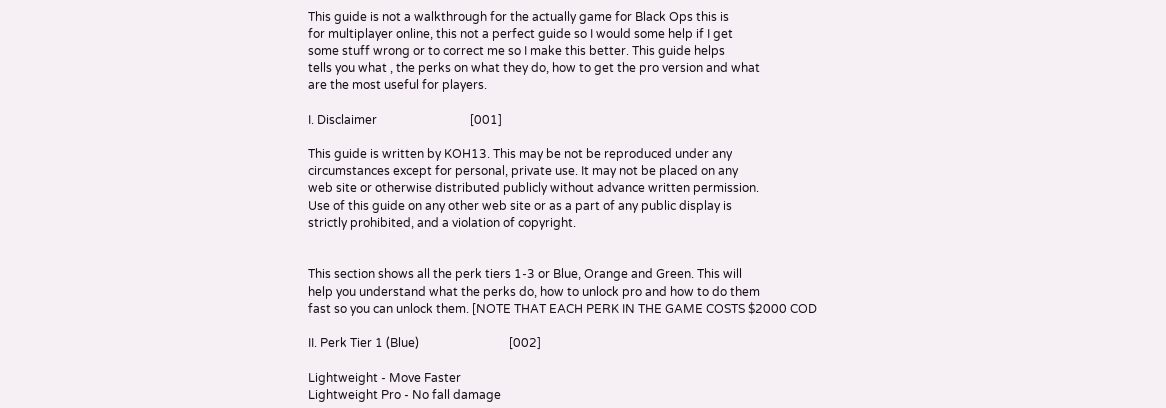This guide is not a walkthrough for the actually game for Black Ops this is
for multiplayer online, this not a perfect guide so I would some help if I get
some stuff wrong or to correct me so I make this better. This guide helps
tells you what , the perks on what they do, how to get the pro version and what
are the most useful for players.

I. Disclaimer                               [001]

This guide is written by KOH13. This may be not be reproduced under any
circumstances except for personal, private use. It may not be placed on any
web site or otherwise distributed publicly without advance written permission.
Use of this guide on any other web site or as a part of any public display is
strictly prohibited, and a violation of copyright.


This section shows all the perk tiers 1-3 or Blue, Orange and Green. This will
help you understand what the perks do, how to unlock pro and how to do them
fast so you can unlock them. [NOTE THAT EACH PERK IN THE GAME COSTS $2000 COD

II. Perk Tier 1 (Blue)                              [002]

Lightweight - Move Faster
Lightweight Pro - No fall damage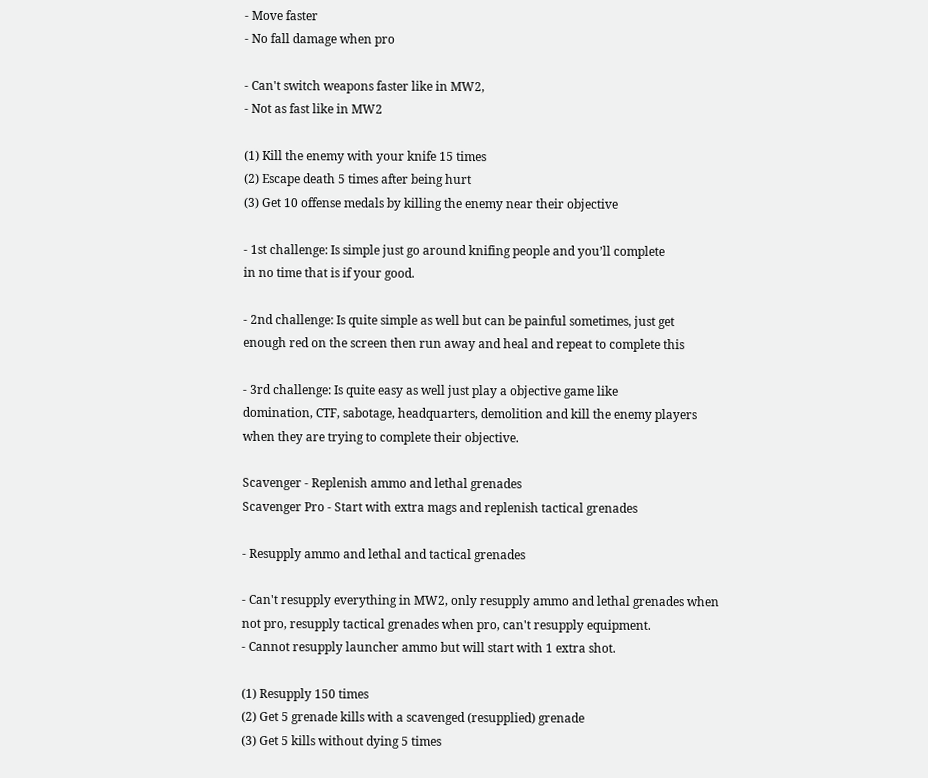- Move faster
- No fall damage when pro

- Can't switch weapons faster like in MW2,
- Not as fast like in MW2

(1) Kill the enemy with your knife 15 times
(2) Escape death 5 times after being hurt
(3) Get 10 offense medals by killing the enemy near their objective

- 1st challenge: Is simple just go around knifing people and you’ll complete
in no time that is if your good.

- 2nd challenge: Is quite simple as well but can be painful sometimes, just get
enough red on the screen then run away and heal and repeat to complete this

- 3rd challenge: Is quite easy as well just play a objective game like
domination, CTF, sabotage, headquarters, demolition and kill the enemy players
when they are trying to complete their objective.

Scavenger - Replenish ammo and lethal grenades
Scavenger Pro - Start with extra mags and replenish tactical grenades

- Resupply ammo and lethal and tactical grenades

- Can't resupply everything in MW2, only resupply ammo and lethal grenades when
not pro, resupply tactical grenades when pro, can't resupply equipment.
- Cannot resupply launcher ammo but will start with 1 extra shot.

(1) Resupply 150 times
(2) Get 5 grenade kills with a scavenged (resupplied) grenade
(3) Get 5 kills without dying 5 times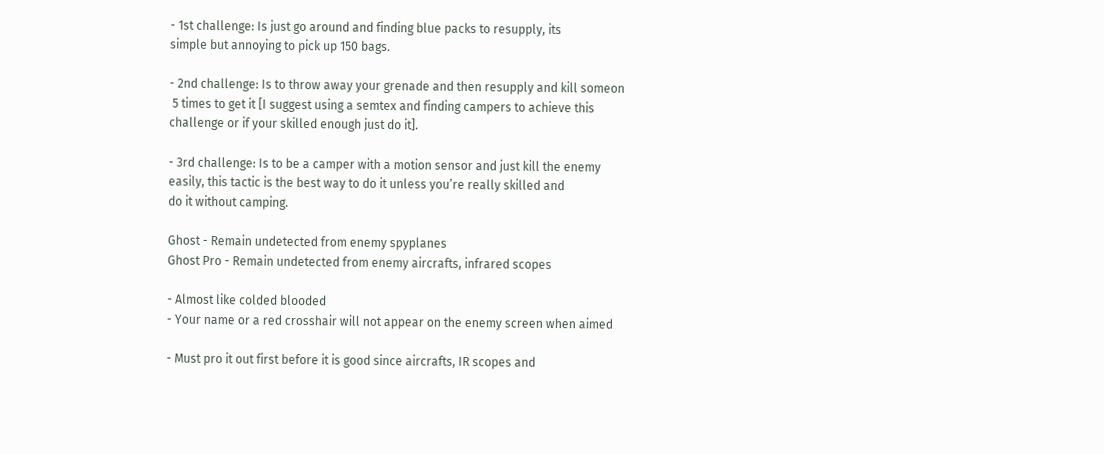- 1st challenge: Is just go around and finding blue packs to resupply, its
simple but annoying to pick up 150 bags.

- 2nd challenge: Is to throw away your grenade and then resupply and kill someon
 5 times to get it [I suggest using a semtex and finding campers to achieve this
challenge or if your skilled enough just do it].

- 3rd challenge: Is to be a camper with a motion sensor and just kill the enemy
easily, this tactic is the best way to do it unless you’re really skilled and
do it without camping.

Ghost - Remain undetected from enemy spyplanes
Ghost Pro - Remain undetected from enemy aircrafts, infrared scopes

- Almost like colded blooded
- Your name or a red crosshair will not appear on the enemy screen when aimed

- Must pro it out first before it is good since aircrafts, IR scopes and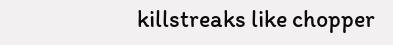killstreaks like chopper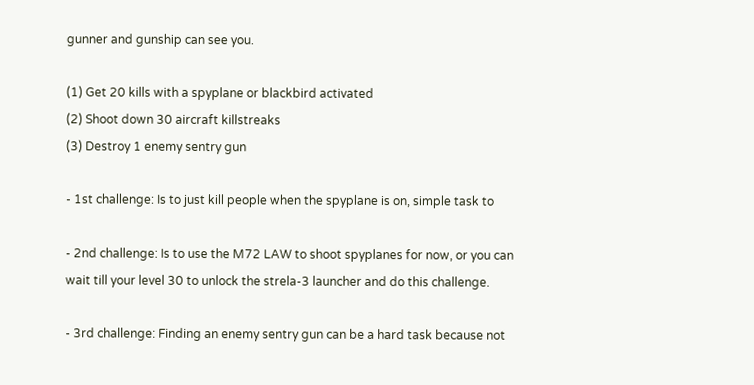gunner and gunship can see you.

(1) Get 20 kills with a spyplane or blackbird activated
(2) Shoot down 30 aircraft killstreaks
(3) Destroy 1 enemy sentry gun

- 1st challenge: Is to just kill people when the spyplane is on, simple task to

- 2nd challenge: Is to use the M72 LAW to shoot spyplanes for now, or you can
wait till your level 30 to unlock the strela-3 launcher and do this challenge.

- 3rd challenge: Finding an enemy sentry gun can be a hard task because not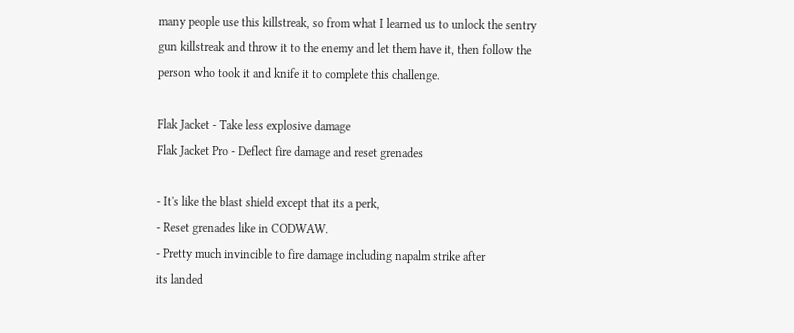many people use this killstreak, so from what I learned us to unlock the sentry
gun killstreak and throw it to the enemy and let them have it, then follow the
person who took it and knife it to complete this challenge.

Flak Jacket - Take less explosive damage
Flak Jacket Pro - Deflect fire damage and reset grenades

- It's like the blast shield except that its a perk,
- Reset grenades like in CODWAW.
- Pretty much invincible to fire damage including napalm strike after
its landed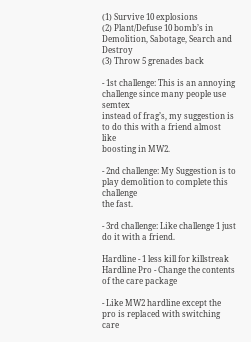(1) Survive 10 explosions
(2) Plant/Defuse 10 bomb’s in Demolition, Sabotage, Search and Destroy
(3) Throw 5 grenades back

- 1st challenge: This is an annoying challenge since many people use semtex
instead of frag’s, my suggestion is to do this with a friend almost like
boosting in MW2.

- 2nd challenge: My Suggestion is to play demolition to complete this challenge
the fast.

- 3rd challenge: Like challenge 1 just do it with a friend.

Hardline - 1 less kill for killstreak
Hardline Pro - Change the contents of the care package

- Like MW2 hardline except the pro is replaced with switching care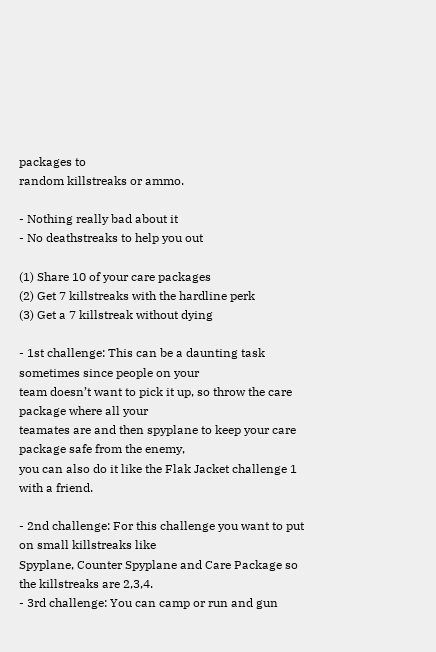packages to
random killstreaks or ammo.

- Nothing really bad about it
- No deathstreaks to help you out

(1) Share 10 of your care packages
(2) Get 7 killstreaks with the hardline perk
(3) Get a 7 killstreak without dying

- 1st challenge: This can be a daunting task sometimes since people on your
team doesn’t want to pick it up, so throw the care package where all your
teamates are and then spyplane to keep your care package safe from the enemy,
you can also do it like the Flak Jacket challenge 1 with a friend.

- 2nd challenge: For this challenge you want to put on small killstreaks like
Spyplane, Counter Spyplane and Care Package so the killstreaks are 2,3,4.
- 3rd challenge: You can camp or run and gun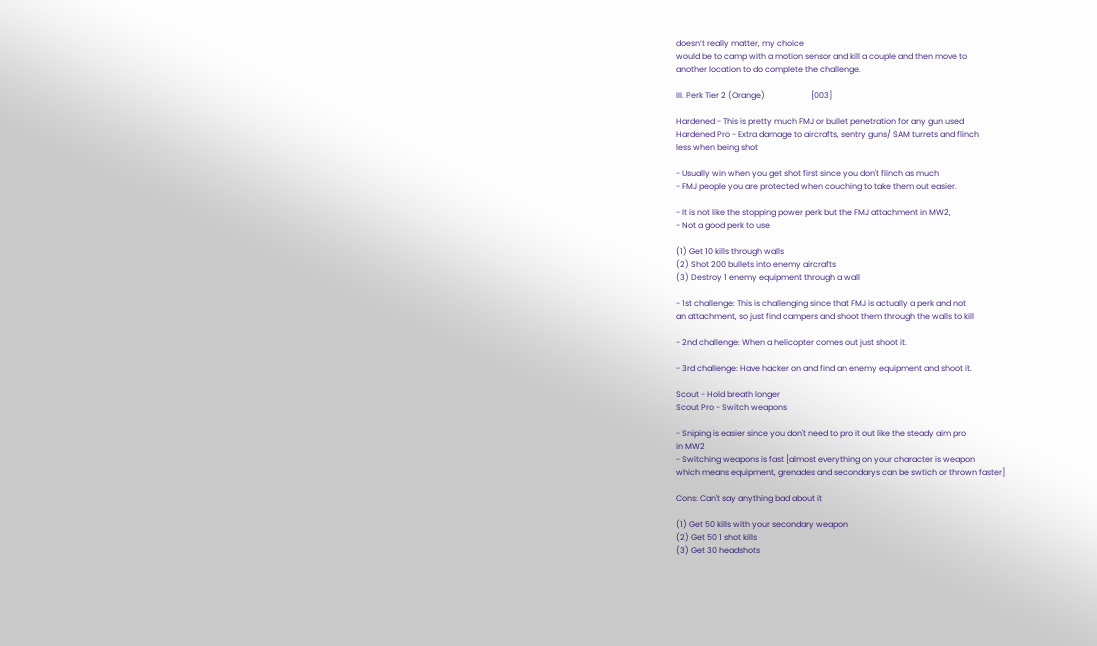doesn’t really matter, my choice
would be to camp with a motion sensor and kill a couple and then move to
another location to do complete the challenge.

III. Perk Tier 2 (Orange)                       [003]

Hardened - This is pretty much FMJ or bullet penetration for any gun used
Hardened Pro - Extra damage to aircrafts, sentry guns/ SAM turrets and flinch
less when being shot

- Usually win when you get shot first since you don't flinch as much
- FMJ people you are protected when couching to take them out easier.

- It is not like the stopping power perk but the FMJ attachment in MW2,
- Not a good perk to use

(1) Get 10 kills through walls
(2) Shot 200 bullets into enemy aircrafts
(3) Destroy 1 enemy equipment through a wall

- 1st challenge: This is challenging since that FMJ is actually a perk and not
an attachment, so just find campers and shoot them through the walls to kill

- 2nd challenge: When a helicopter comes out just shoot it.

- 3rd challenge: Have hacker on and find an enemy equipment and shoot it.

Scout - Hold breath longer
Scout Pro - Switch weapons

- Sniping is easier since you don't need to pro it out like the steady aim pro
in MW2
- Switching weapons is fast [almost everything on your character is weapon
which means equipment, grenades and secondarys can be swtich or thrown faster]

Cons: Can't say anything bad about it

(1) Get 50 kills with your secondary weapon
(2) Get 50 1 shot kills
(3) Get 30 headshots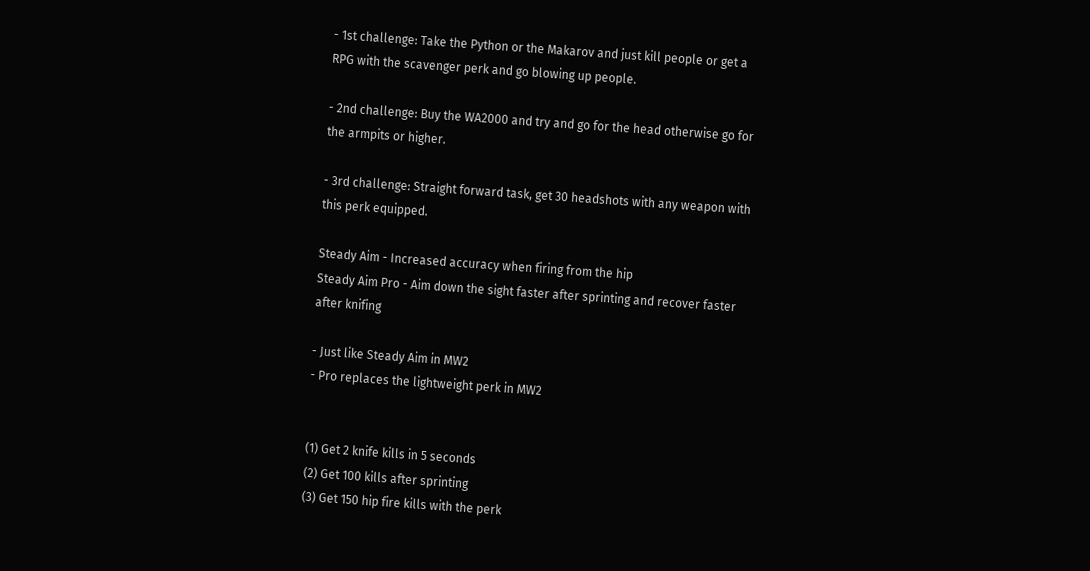- 1st challenge: Take the Python or the Makarov and just kill people or get a
RPG with the scavenger perk and go blowing up people.

- 2nd challenge: Buy the WA2000 and try and go for the head otherwise go for
the armpits or higher.

- 3rd challenge: Straight forward task, get 30 headshots with any weapon with
this perk equipped.

Steady Aim - Increased accuracy when firing from the hip
Steady Aim Pro - Aim down the sight faster after sprinting and recover faster
after knifing

- Just like Steady Aim in MW2
- Pro replaces the lightweight perk in MW2


(1) Get 2 knife kills in 5 seconds
(2) Get 100 kills after sprinting
(3) Get 150 hip fire kills with the perk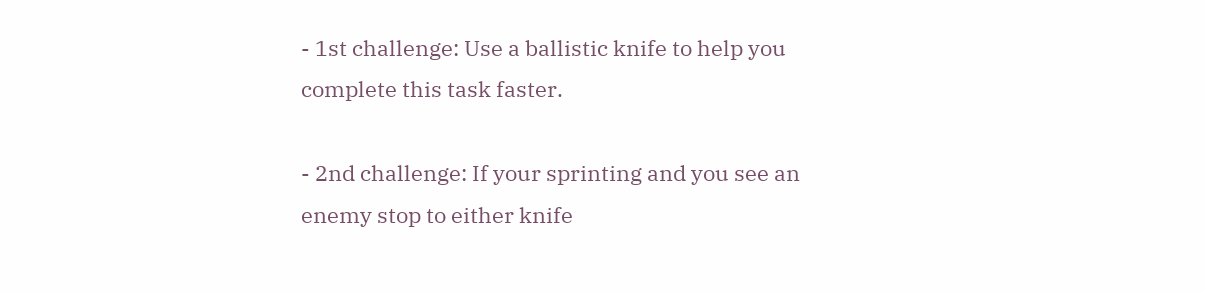- 1st challenge: Use a ballistic knife to help you complete this task faster.

- 2nd challenge: If your sprinting and you see an enemy stop to either knife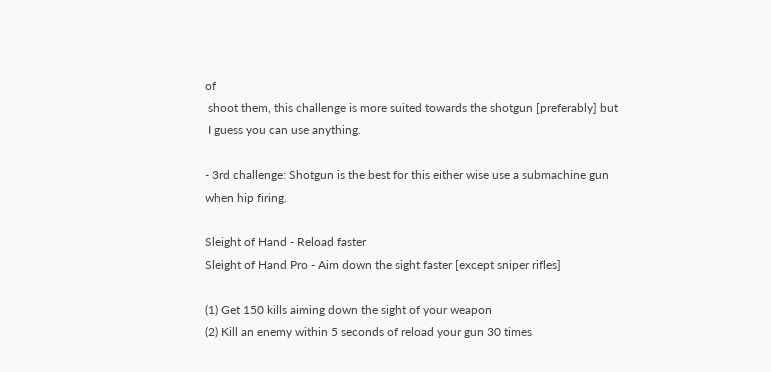of
 shoot them, this challenge is more suited towards the shotgun [preferably] but
 I guess you can use anything.

- 3rd challenge: Shotgun is the best for this either wise use a submachine gun
when hip firing.

Sleight of Hand - Reload faster
Sleight of Hand Pro - Aim down the sight faster [except sniper rifles]

(1) Get 150 kills aiming down the sight of your weapon
(2) Kill an enemy within 5 seconds of reload your gun 30 times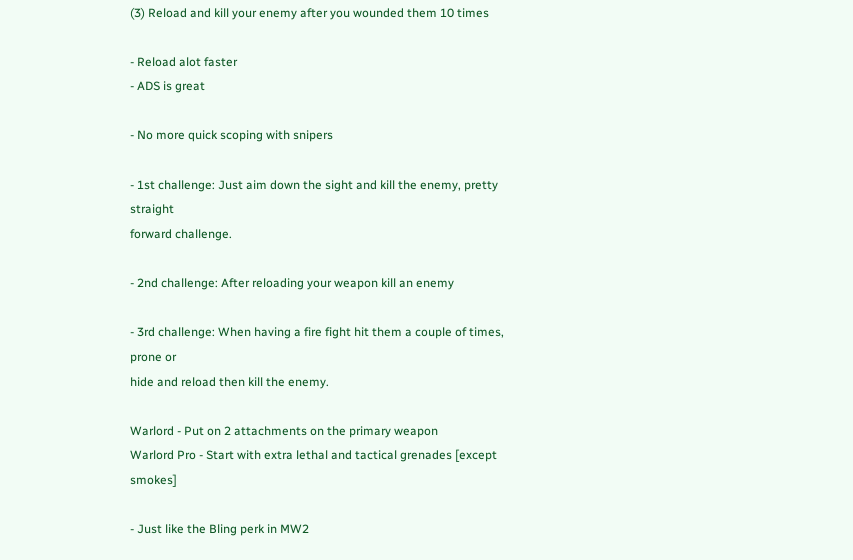(3) Reload and kill your enemy after you wounded them 10 times

- Reload alot faster
- ADS is great

- No more quick scoping with snipers

- 1st challenge: Just aim down the sight and kill the enemy, pretty straight
forward challenge.

- 2nd challenge: After reloading your weapon kill an enemy

- 3rd challenge: When having a fire fight hit them a couple of times, prone or
hide and reload then kill the enemy.

Warlord - Put on 2 attachments on the primary weapon
Warlord Pro - Start with extra lethal and tactical grenades [except smokes]

- Just like the Bling perk in MW2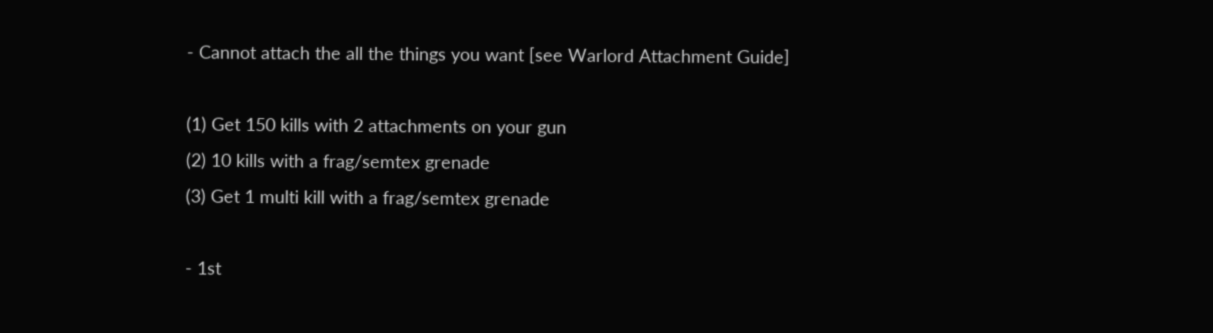- Cannot attach the all the things you want [see Warlord Attachment Guide]

(1) Get 150 kills with 2 attachments on your gun
(2) 10 kills with a frag/semtex grenade
(3) Get 1 multi kill with a frag/semtex grenade

- 1st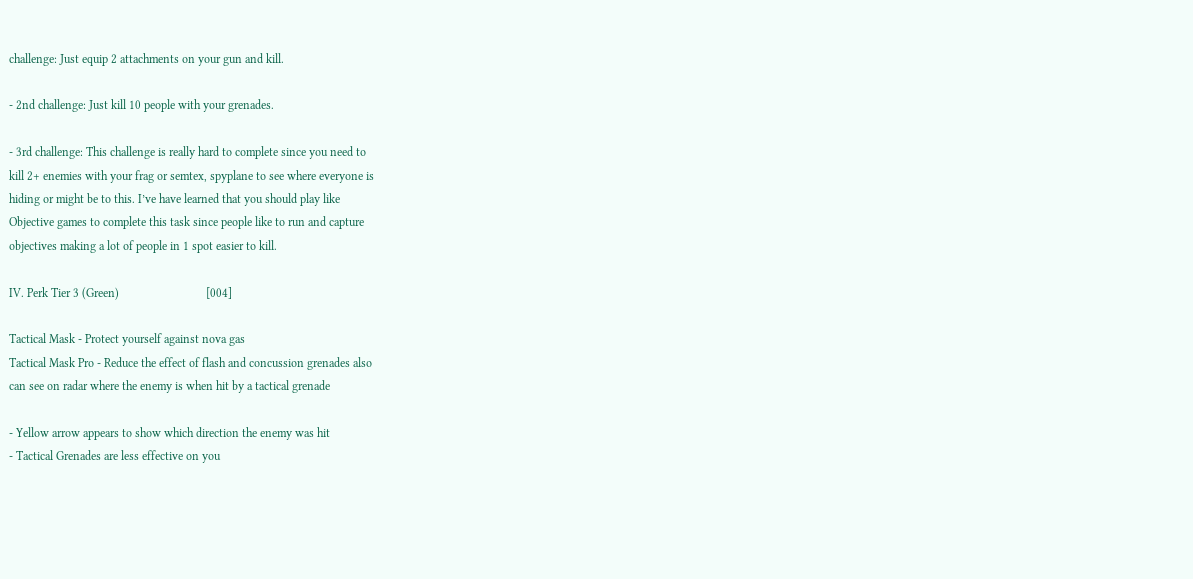challenge: Just equip 2 attachments on your gun and kill.

- 2nd challenge: Just kill 10 people with your grenades.

- 3rd challenge: This challenge is really hard to complete since you need to
kill 2+ enemies with your frag or semtex, spyplane to see where everyone is
hiding or might be to this. I’ve have learned that you should play like
Objective games to complete this task since people like to run and capture
objectives making a lot of people in 1 spot easier to kill.

IV. Perk Tier 3 (Green)                             [004]

Tactical Mask - Protect yourself against nova gas
Tactical Mask Pro - Reduce the effect of flash and concussion grenades also
can see on radar where the enemy is when hit by a tactical grenade

- Yellow arrow appears to show which direction the enemy was hit
- Tactical Grenades are less effective on you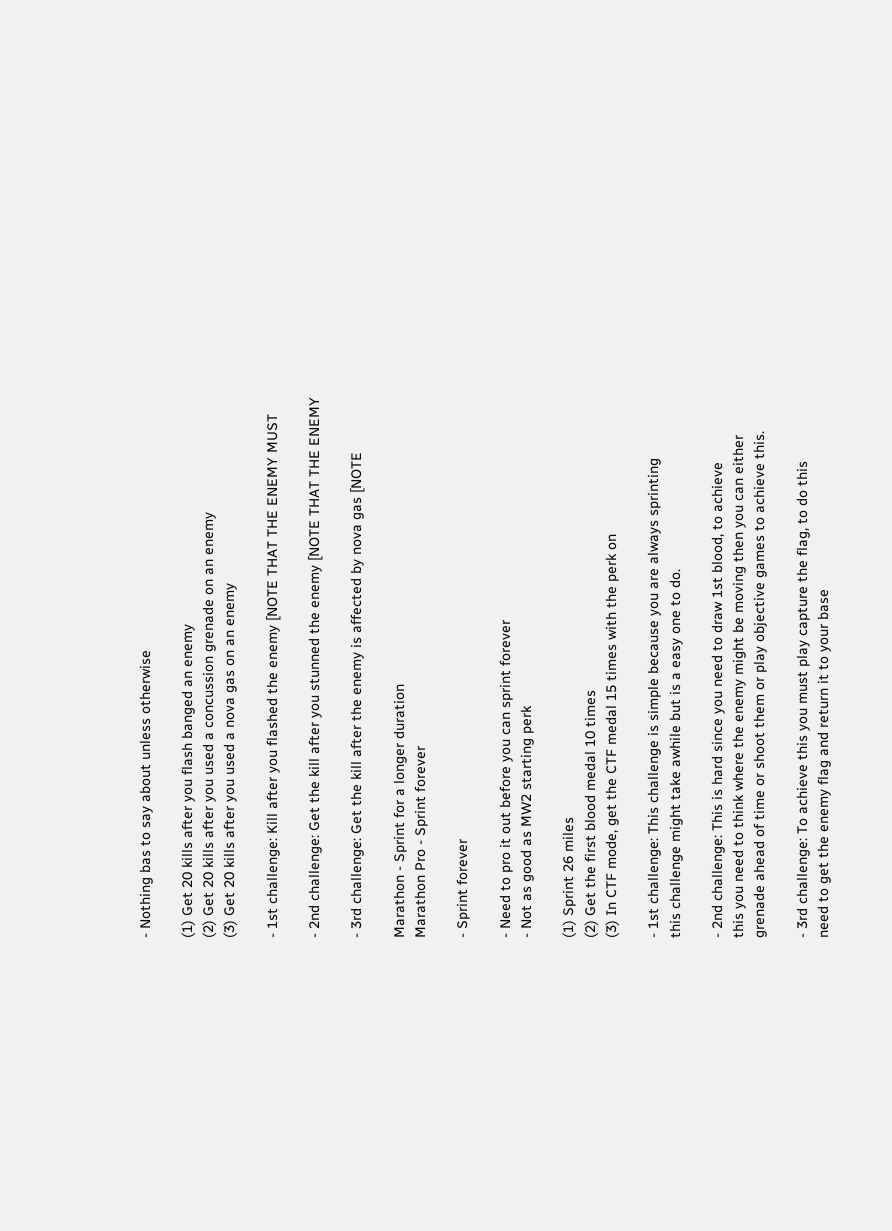- Nothing bas to say about unless otherwise

(1) Get 20 kills after you flash banged an enemy
(2) Get 20 kills after you used a concussion grenade on an enemy
(3) Get 20 kills after you used a nova gas on an enemy

- 1st challenge: Kill after you flashed the enemy [NOTE THAT THE ENEMY MUST

- 2nd challenge: Get the kill after you stunned the enemy [NOTE THAT THE ENEMY

- 3rd challenge: Get the kill after the enemy is affected by nova gas [NOTE

Marathon - Sprint for a longer duration
Marathon Pro - Sprint forever

- Sprint forever

- Need to pro it out before you can sprint forever
- Not as good as MW2 starting perk

(1) Sprint 26 miles
(2) Get the first blood medal 10 times
(3) In CTF mode, get the CTF medal 15 times with the perk on

- 1st challenge: This challenge is simple because you are always sprinting
this challenge might take awhile but is a easy one to do.

- 2nd challenge: This is hard since you need to draw 1st blood, to achieve
this you need to think where the enemy might be moving then you can either
grenade ahead of time or shoot them or play objective games to achieve this.

- 3rd challenge: To achieve this you must play capture the flag, to do this
need to get the enemy flag and return it to your base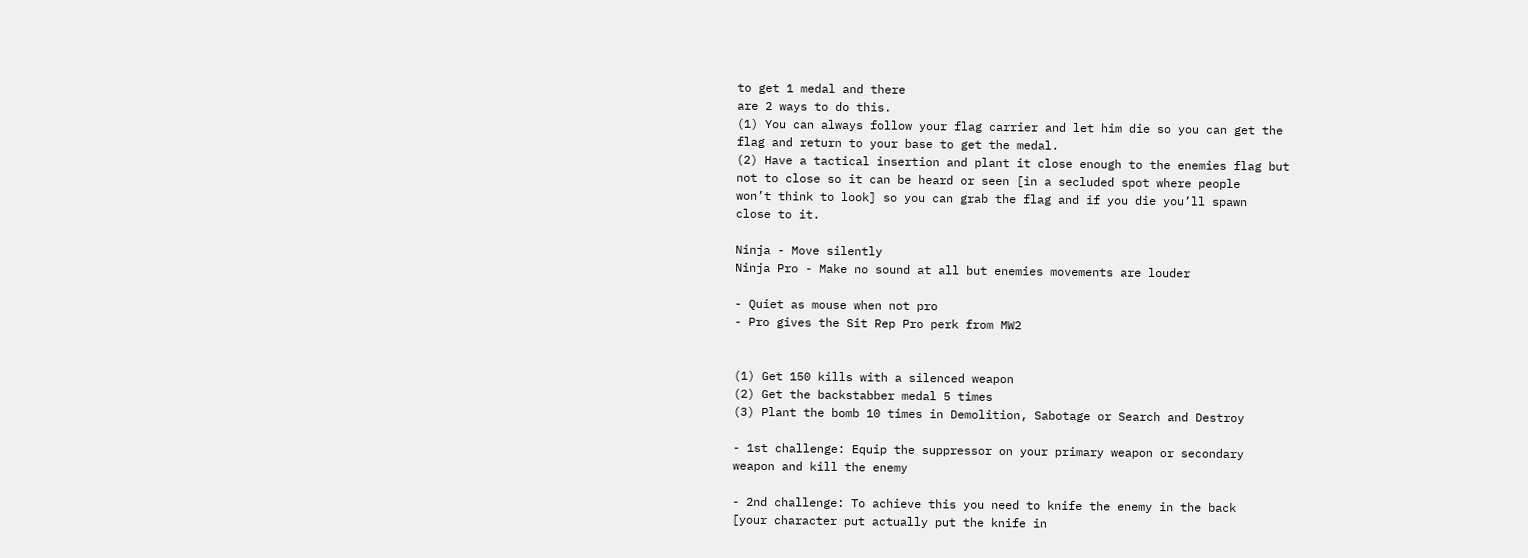to get 1 medal and there
are 2 ways to do this.
(1) You can always follow your flag carrier and let him die so you can get the
flag and return to your base to get the medal.
(2) Have a tactical insertion and plant it close enough to the enemies flag but
not to close so it can be heard or seen [in a secluded spot where people
won’t think to look] so you can grab the flag and if you die you’ll spawn
close to it.

Ninja - Move silently
Ninja Pro - Make no sound at all but enemies movements are louder

- Quiet as mouse when not pro
- Pro gives the Sit Rep Pro perk from MW2


(1) Get 150 kills with a silenced weapon
(2) Get the backstabber medal 5 times
(3) Plant the bomb 10 times in Demolition, Sabotage or Search and Destroy

- 1st challenge: Equip the suppressor on your primary weapon or secondary
weapon and kill the enemy

- 2nd challenge: To achieve this you need to knife the enemy in the back
[your character put actually put the knife in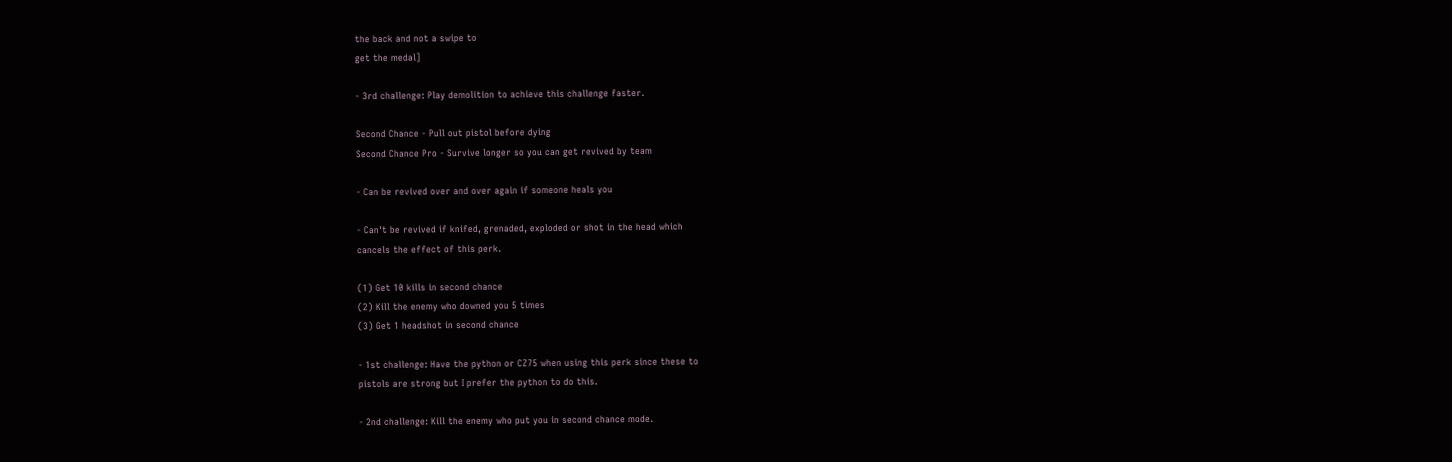the back and not a swipe to
get the medal]

- 3rd challenge: Play demolition to achieve this challenge faster.

Second Chance - Pull out pistol before dying
Second Chance Pro - Survive longer so you can get revived by team

- Can be revived over and over again if someone heals you

- Can't be revived if knifed, grenaded, exploded or shot in the head which
cancels the effect of this perk.

(1) Get 10 kills in second chance
(2) Kill the enemy who downed you 5 times
(3) Get 1 headshot in second chance

- 1st challenge: Have the python or CZ75 when using this perk since these to
pistols are strong but I prefer the python to do this.

- 2nd challenge: Kill the enemy who put you in second chance mode.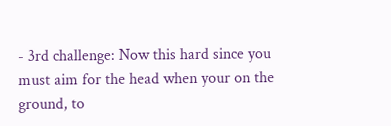- 3rd challenge: Now this hard since you must aim for the head when your on the
ground, to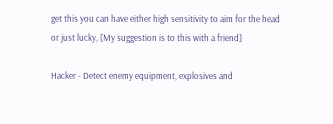get this you can have either high sensitivity to aim for the head
or just lucky, [My suggestion is to this with a friend]

Hacker - Detect enemy equipment, explosives and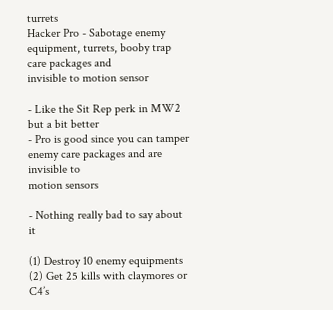turrets
Hacker Pro - Sabotage enemy equipment, turrets, booby trap care packages and
invisible to motion sensor

- Like the Sit Rep perk in MW2 but a bit better
- Pro is good since you can tamper enemy care packages and are invisible to
motion sensors

- Nothing really bad to say about it

(1) Destroy 10 enemy equipments
(2) Get 25 kills with claymores or C4’s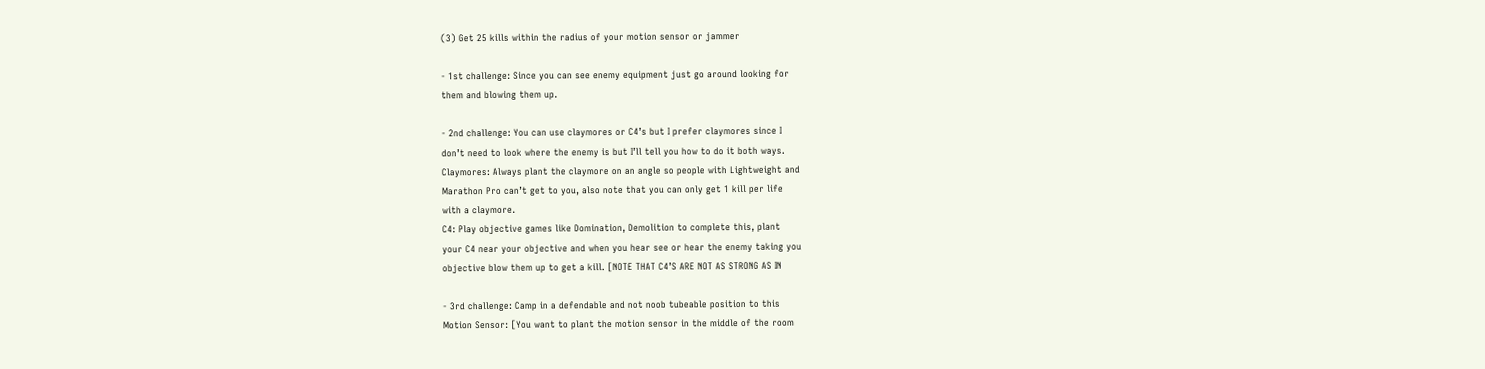(3) Get 25 kills within the radius of your motion sensor or jammer

- 1st challenge: Since you can see enemy equipment just go around looking for
them and blowing them up.

- 2nd challenge: You can use claymores or C4’s but I prefer claymores since I
don’t need to look where the enemy is but I’ll tell you how to do it both ways.
Claymores: Always plant the claymore on an angle so people with Lightweight and
Marathon Pro can’t get to you, also note that you can only get 1 kill per life
with a claymore.
C4: Play objective games like Domination, Demolition to complete this, plant
your C4 near your objective and when you hear see or hear the enemy taking you
objective blow them up to get a kill. [NOTE THAT C4’S ARE NOT AS STRONG AS IN

- 3rd challenge: Camp in a defendable and not noob tubeable position to this
Motion Sensor: [You want to plant the motion sensor in the middle of the room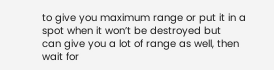to give you maximum range or put it in a spot when it won’t be destroyed but
can give you a lot of range as well, then wait for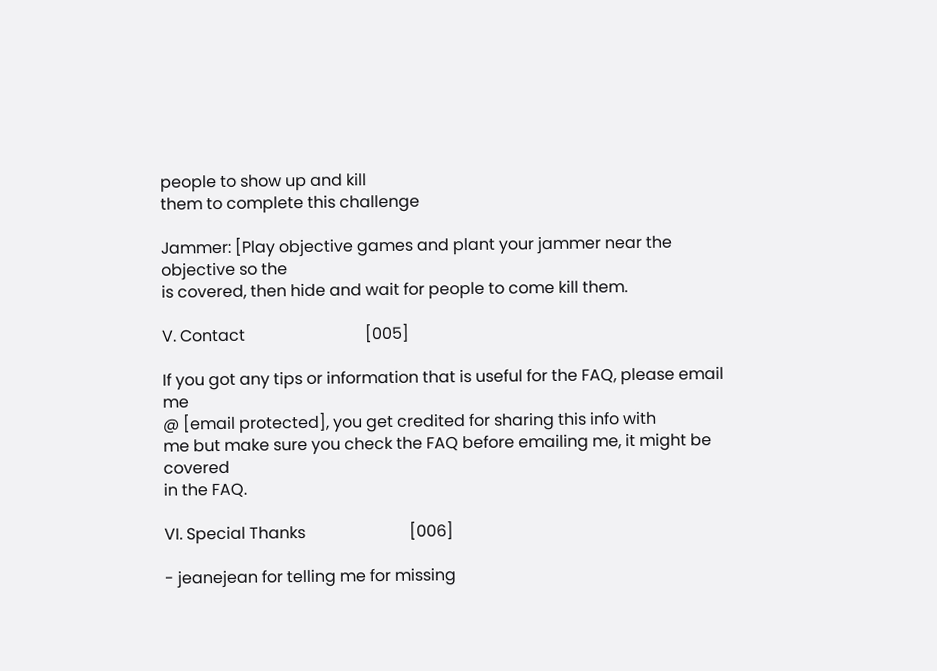people to show up and kill
them to complete this challenge

Jammer: [Play objective games and plant your jammer near the objective so the
is covered, then hide and wait for people to come kill them.

V. Contact                              [005]

If you got any tips or information that is useful for the FAQ, please email me
@ [email protected], you get credited for sharing this info with
me but make sure you check the FAQ before emailing me, it might be covered
in the FAQ.

VI. Special Thanks                          [006]

- jeanejean for telling me for missing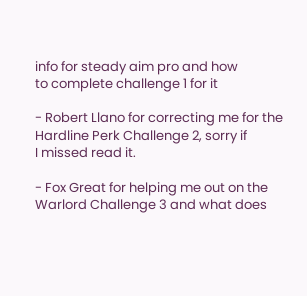info for steady aim pro and how
to complete challenge 1 for it

- Robert Llano for correcting me for the Hardline Perk Challenge 2, sorry if
I missed read it.

- Fox Great for helping me out on the Warlord Challenge 3 and what does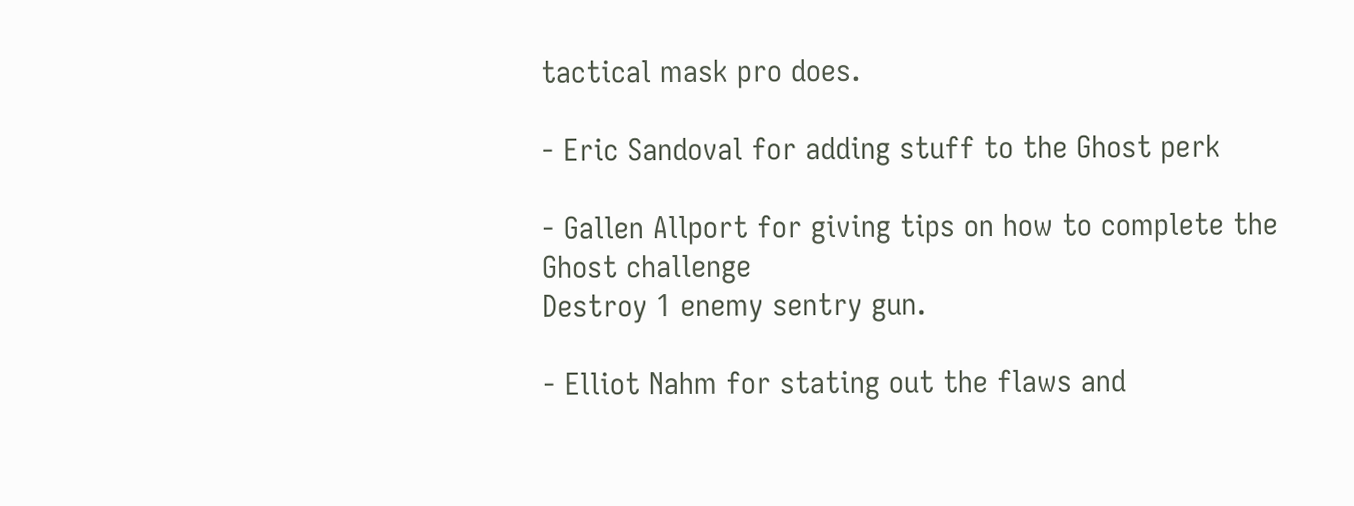tactical mask pro does.

- Eric Sandoval for adding stuff to the Ghost perk

- Gallen Allport for giving tips on how to complete the Ghost challenge
Destroy 1 enemy sentry gun.

- Elliot Nahm for stating out the flaws and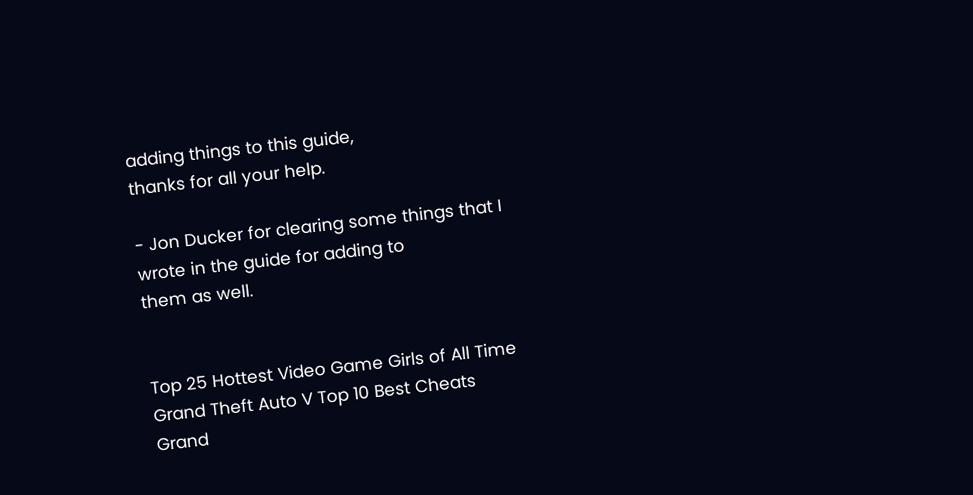adding things to this guide,
thanks for all your help.

- Jon Ducker for clearing some things that I wrote in the guide for adding to
them as well.


Top 25 Hottest Video Game Girls of All Time
Grand Theft Auto V Top 10 Best Cheats
Grand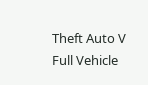Theft Auto V Full Vehicle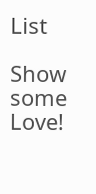List

Show some Love!